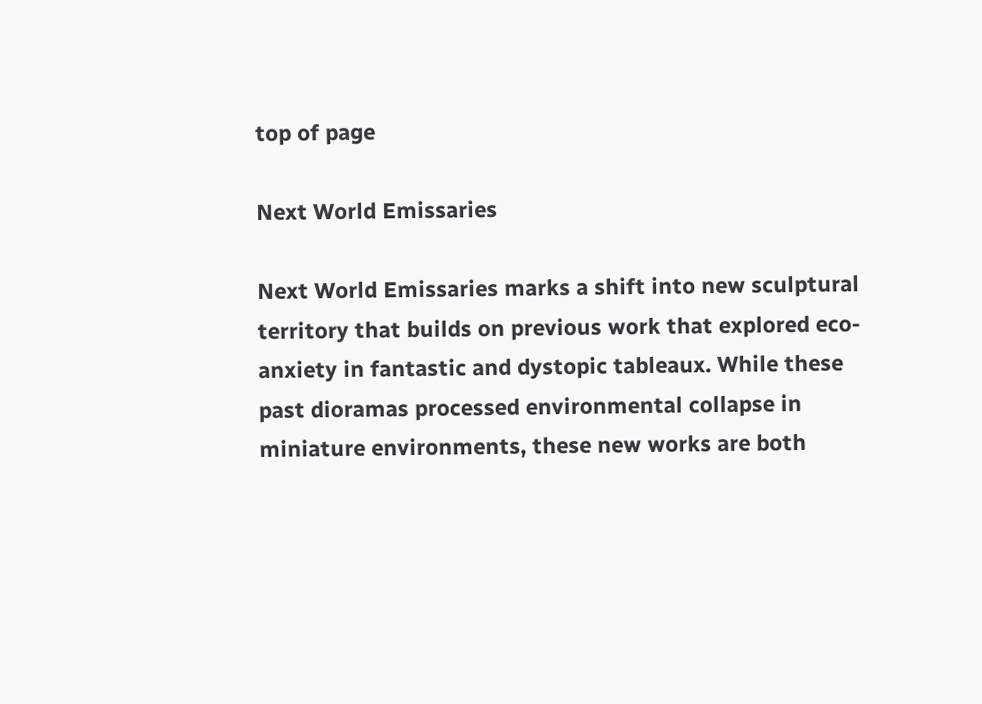top of page

Next World Emissaries

Next World Emissaries marks a shift into new sculptural territory that builds on previous work that explored eco-anxiety in fantastic and dystopic tableaux. While these past dioramas processed environmental collapse in miniature environments, these new works are both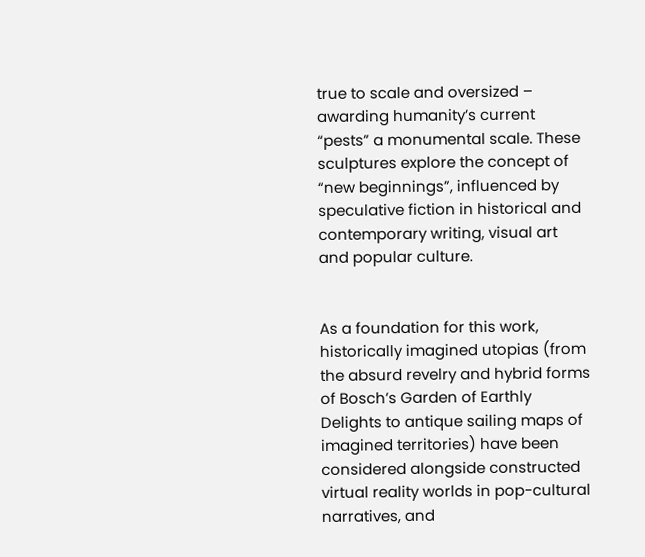true to scale and oversized – awarding humanity’s current “pests” a monumental scale. These sculptures explore the concept of “new beginnings”, influenced by speculative fiction in historical and contemporary writing, visual art and popular culture.


As a foundation for this work, historically imagined utopias (from the absurd revelry and hybrid forms of Bosch’s Garden of Earthly Delights to antique sailing maps of imagined territories) have been considered alongside constructed virtual reality worlds in pop-cultural narratives, and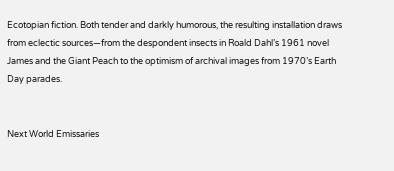Ecotopian fiction. Both tender and darkly humorous, the resulting installation draws from eclectic sources—from the despondent insects in Roald Dahl’s 1961 novel James and the Giant Peach to the optimism of archival images from 1970’s Earth Day parades.


Next World Emissaries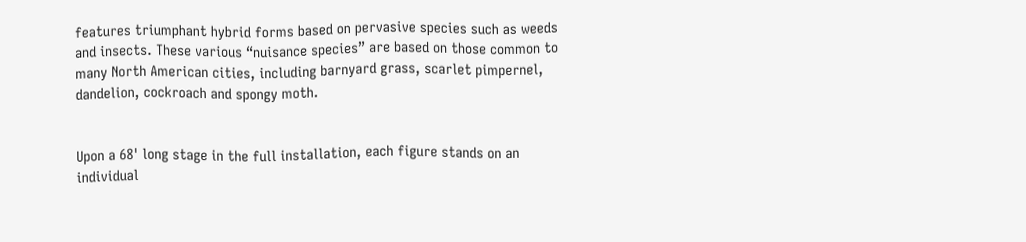features triumphant hybrid forms based on pervasive species such as weeds and insects. These various “nuisance species” are based on those common to many North American cities, including barnyard grass, scarlet pimpernel, dandelion, cockroach and spongy moth.


Upon a 68' long stage in the full installation, each figure stands on an individual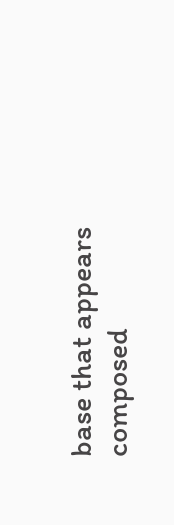base that appears composed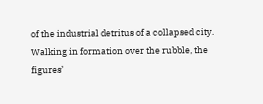of the industrial detritus of a collapsed city. Walking in formation over the rubble, the figures’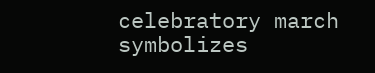celebratory march symbolizes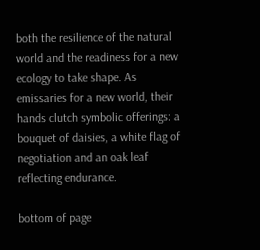both the resilience of the natural world and the readiness for a new ecology to take shape. As emissaries for a new world, their hands clutch symbolic offerings: a bouquet of daisies, a white flag of negotiation and an oak leaf reflecting endurance.

bottom of page